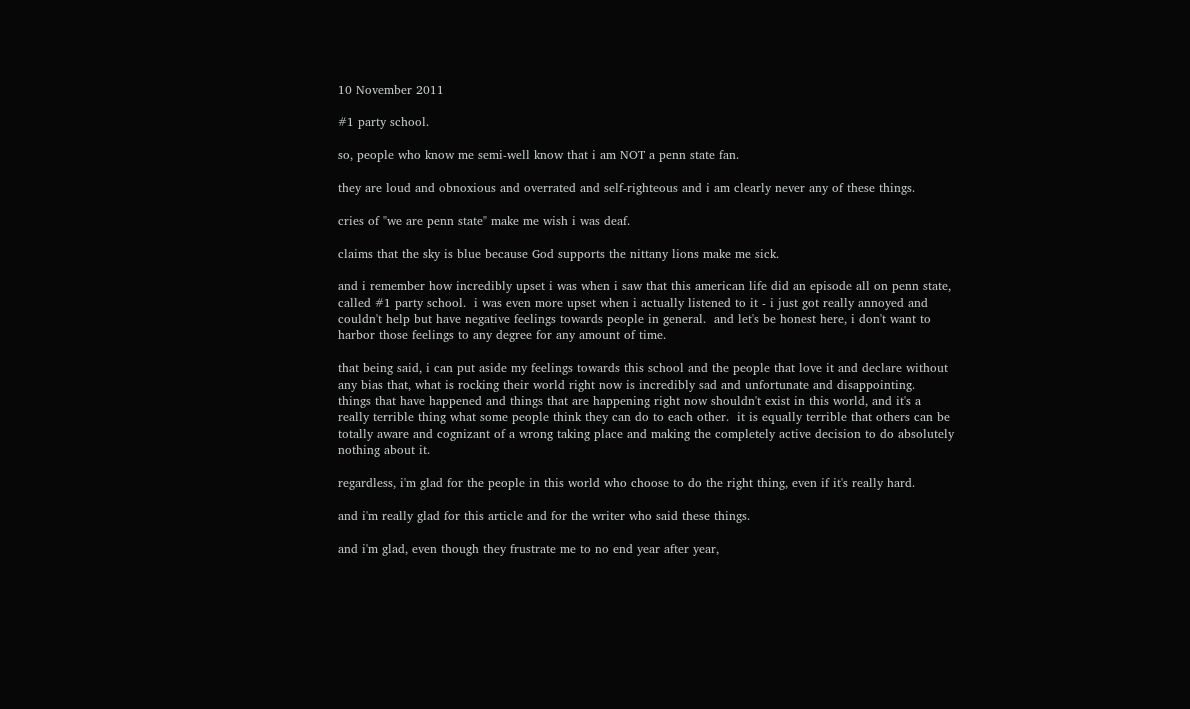10 November 2011

#1 party school.

so, people who know me semi-well know that i am NOT a penn state fan.

they are loud and obnoxious and overrated and self-righteous and i am clearly never any of these things.

cries of "we are penn state" make me wish i was deaf.

claims that the sky is blue because God supports the nittany lions make me sick.

and i remember how incredibly upset i was when i saw that this american life did an episode all on penn state, called #1 party school.  i was even more upset when i actually listened to it - i just got really annoyed and couldn't help but have negative feelings towards people in general.  and let's be honest here, i don't want to harbor those feelings to any degree for any amount of time.

that being said, i can put aside my feelings towards this school and the people that love it and declare without any bias that, what is rocking their world right now is incredibly sad and unfortunate and disappointing.  things that have happened and things that are happening right now shouldn't exist in this world, and it's a really terrible thing what some people think they can do to each other.  it is equally terrible that others can be totally aware and cognizant of a wrong taking place and making the completely active decision to do absolutely nothing about it.

regardless, i'm glad for the people in this world who choose to do the right thing, even if it's really hard.

and i'm really glad for this article and for the writer who said these things.

and i'm glad, even though they frustrate me to no end year after year,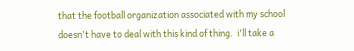that the football organization associated with my school doesn't have to deal with this kind of thing.  i'll take a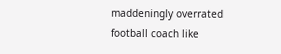maddeningly overrated football coach like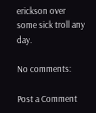erickson over some sick troll any day.

No comments:

Post a Comment